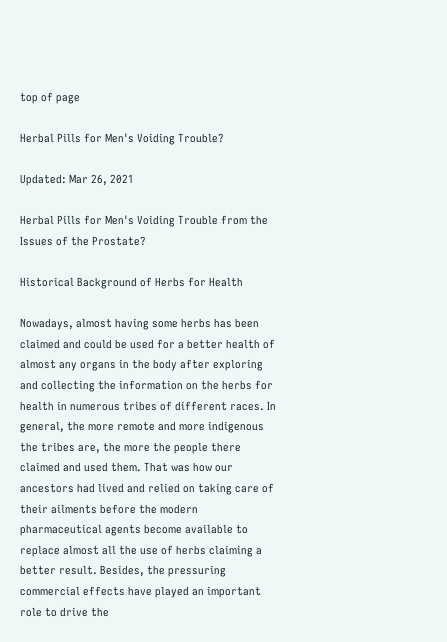top of page

Herbal Pills for Men's Voiding Trouble?

Updated: Mar 26, 2021

Herbal Pills for Men's Voiding Trouble from the Issues of the Prostate?

Historical Background of Herbs for Health

Nowadays, almost having some herbs has been claimed and could be used for a better health of almost any organs in the body after exploring and collecting the information on the herbs for health in numerous tribes of different races. In general, the more remote and more indigenous the tribes are, the more the people there claimed and used them. That was how our ancestors had lived and relied on taking care of their ailments before the modern pharmaceutical agents become available to replace almost all the use of herbs claiming a better result. Besides, the pressuring commercial effects have played an important role to drive the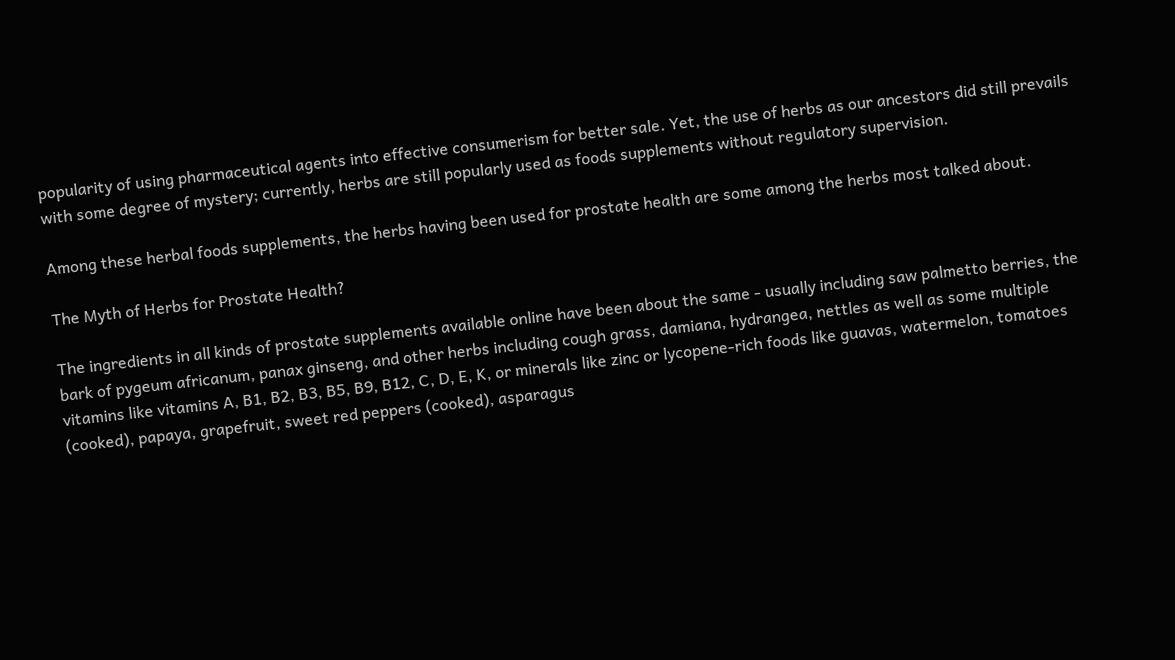popularity of using pharmaceutical agents into effective consumerism for better sale. Yet, the use of herbs as our ancestors did still prevails with some degree of mystery; currently, herbs are still popularly used as foods supplements without regulatory supervision.

Among these herbal foods supplements, the herbs having been used for prostate health are some among the herbs most talked about.

The Myth of Herbs for Prostate Health?

The ingredients in all kinds of prostate supplements available online have been about the same - usually including saw palmetto berries, the bark of pygeum africanum, panax ginseng, and other herbs including cough grass, damiana, hydrangea, nettles as well as some multiple vitamins like vitamins A, B1, B2, B3, B5, B9, B12, C, D, E, K, or minerals like zinc or lycopene-rich foods like guavas, watermelon, tomatoes (cooked), papaya, grapefruit, sweet red peppers (cooked), asparagus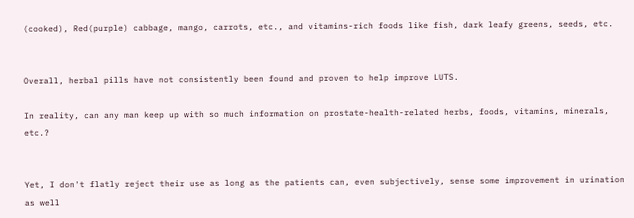(cooked), Red(purple) cabbage, mango, carrots, etc., and vitamins-rich foods like fish, dark leafy greens, seeds, etc.


Overall, herbal pills have not consistently been found and proven to help improve LUTS.

In reality, can any man keep up with so much information on prostate-health-related herbs, foods, vitamins, minerals, etc.?


Yet, I don't flatly reject their use as long as the patients can, even subjectively, sense some improvement in urination as well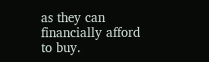as they can financially afford to buy.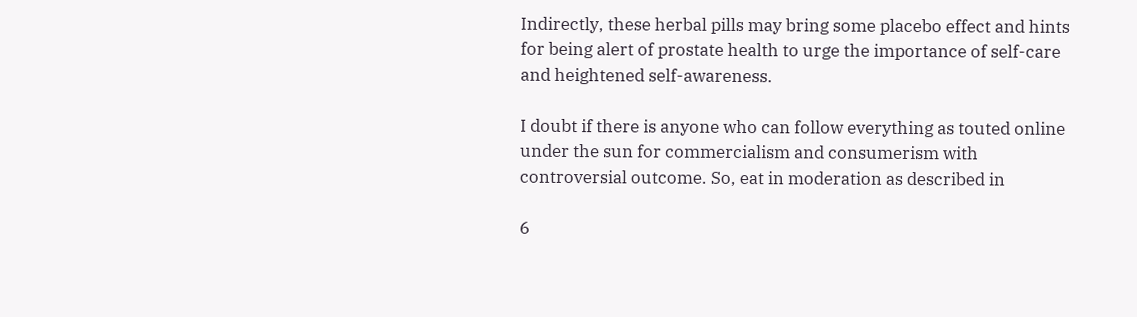Indirectly, these herbal pills may bring some placebo effect and hints for being alert of prostate health to urge the importance of self-care and heightened self-awareness.

I doubt if there is anyone who can follow everything as touted online under the sun for commercialism and consumerism with controversial outcome. So, eat in moderation as described in

6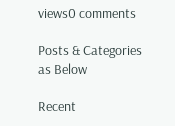views0 comments

Posts & Categories as Below

Recent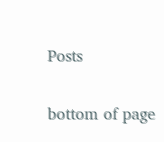Posts

bottom of page